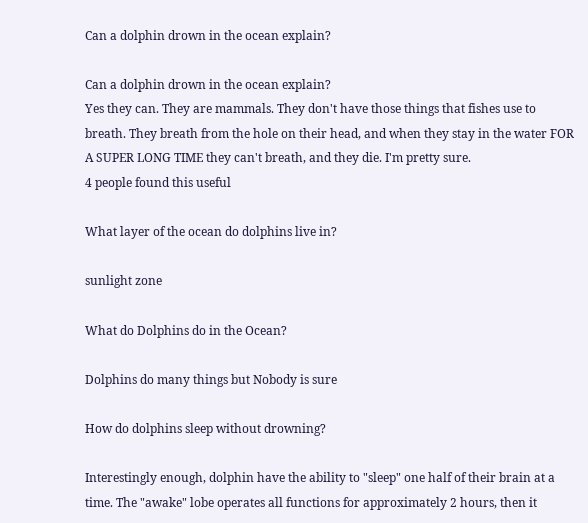Can a dolphin drown in the ocean explain?

Can a dolphin drown in the ocean explain?
Yes they can. They are mammals. They don't have those things that fishes use to breath. They breath from the hole on their head, and when they stay in the water FOR A SUPER LONG TIME they can't breath, and they die. I'm pretty sure.
4 people found this useful

What layer of the ocean do dolphins live in?

sunlight zone

What do Dolphins do in the Ocean?

Dolphins do many things but Nobody is sure

How do dolphins sleep without drowning?

Interestingly enough, dolphin have the ability to "sleep" one half of their brain at a time. The "awake" lobe operates all functions for approximately 2 hours, then it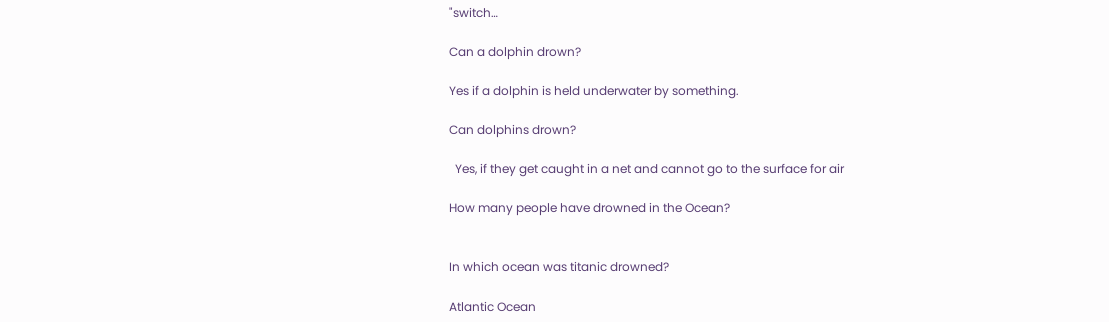"switch…

Can a dolphin drown?

Yes if a dolphin is held underwater by something.

Can dolphins drown?

  Yes, if they get caught in a net and cannot go to the surface for air

How many people have drowned in the Ocean?


In which ocean was titanic drowned?

Atlantic Ocean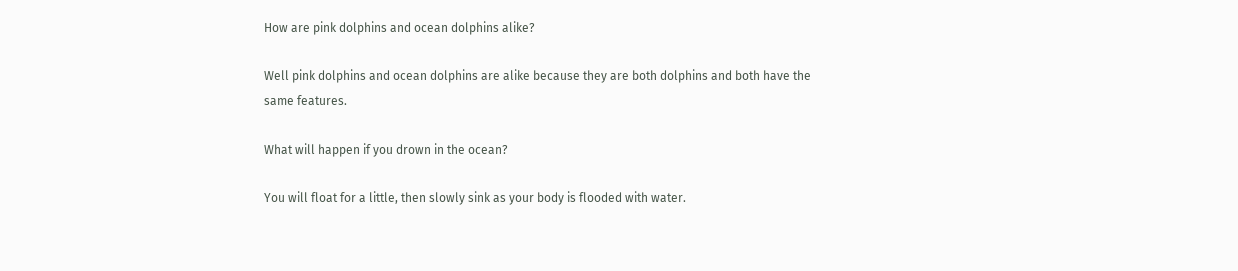How are pink dolphins and ocean dolphins alike?

Well pink dolphins and ocean dolphins are alike because they are both dolphins and both have the same features.

What will happen if you drown in the ocean?

You will float for a little, then slowly sink as your body is flooded with water.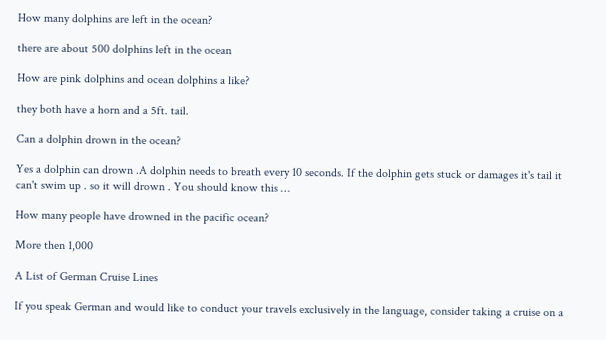How many dolphins are left in the ocean?

there are about 500 dolphins left in the ocean

How are pink dolphins and ocean dolphins a like?

they both have a horn and a 5ft. tail.

Can a dolphin drown in the ocean?

Yes a dolphin can drown .A dolphin needs to breath every 10 seconds. If the dolphin gets stuck or damages it's tail it can't swim up . so it will drown . You should know this …

How many people have drowned in the pacific ocean?

More then 1,000

A List of German Cruise Lines

If you speak German and would like to conduct your travels exclusively in the language, consider taking a cruise on a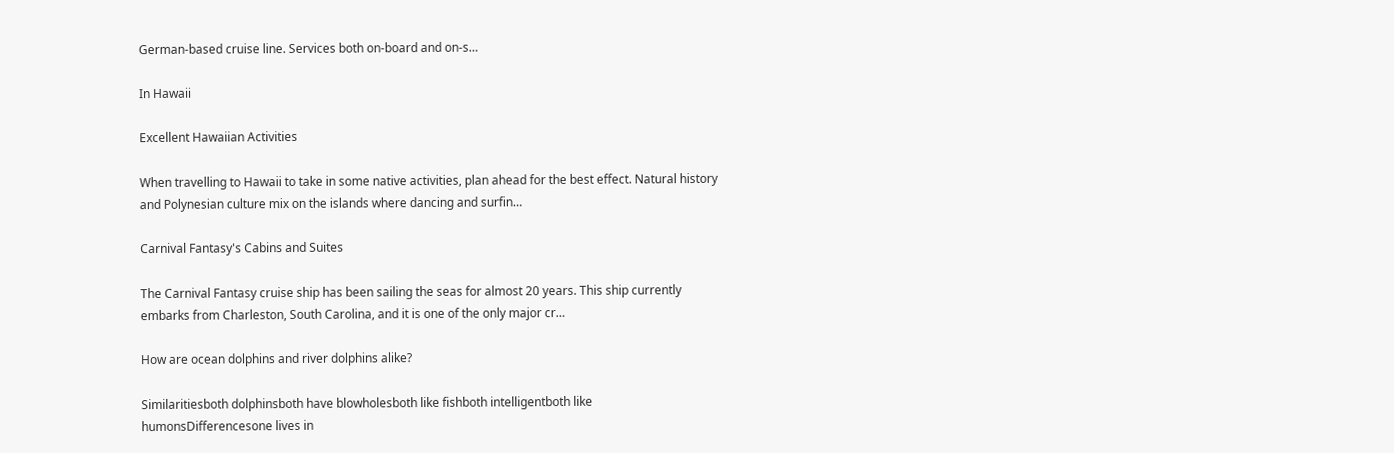German-based cruise line. Services both on-board and on-s…

In Hawaii

Excellent Hawaiian Activities

When travelling to Hawaii to take in some native activities, plan ahead for the best effect. Natural history and Polynesian culture mix on the islands where dancing and surfin…

Carnival Fantasy's Cabins and Suites

The Carnival Fantasy cruise ship has been sailing the seas for almost 20 years. This ship currently embarks from Charleston, South Carolina, and it is one of the only major cr…

How are ocean dolphins and river dolphins alike?

Similaritiesboth dolphinsboth have blowholesboth like fishboth intelligentboth like humonsDifferencesone lives in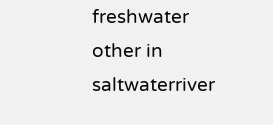freshwater other in saltwaterriver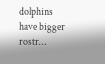dolphins have bigger rostr…